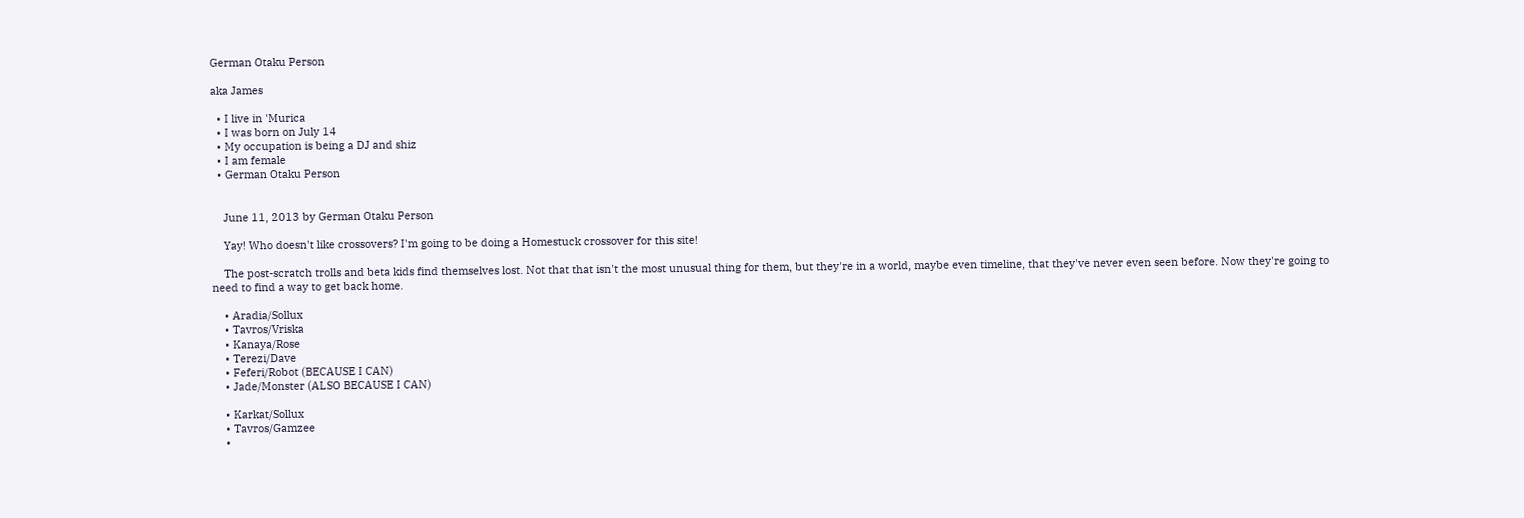German Otaku Person

aka James

  • I live in 'Murica
  • I was born on July 14
  • My occupation is being a DJ and shiz
  • I am female
  • German Otaku Person


    June 11, 2013 by German Otaku Person

    Yay! Who doesn't like crossovers? I'm going to be doing a Homestuck crossover for this site!

    The post-scratch trolls and beta kids find themselves lost. Not that that isn't the most unusual thing for them, but they're in a world, maybe even timeline, that they've never even seen before. Now they're going to need to find a way to get back home.

    • Aradia/Sollux
    • Tavros/Vriska
    • Kanaya/Rose
    • Terezi/Dave
    • Feferi/Robot (BECAUSE I CAN)
    • Jade/Monster (ALSO BECAUSE I CAN)

    • Karkat/Sollux
    • Tavros/Gamzee
    •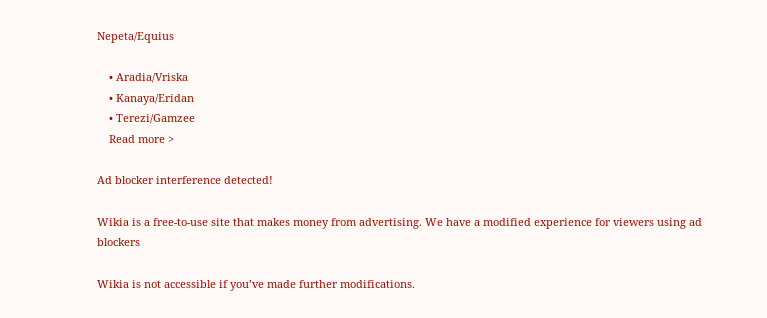Nepeta/Equius

    • Aradia/Vriska
    • Kanaya/Eridan
    • Terezi/Gamzee
    Read more >

Ad blocker interference detected!

Wikia is a free-to-use site that makes money from advertising. We have a modified experience for viewers using ad blockers

Wikia is not accessible if you’ve made further modifications.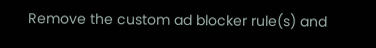Remove the custom ad blocker rule(s) and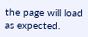the page will load as expected.